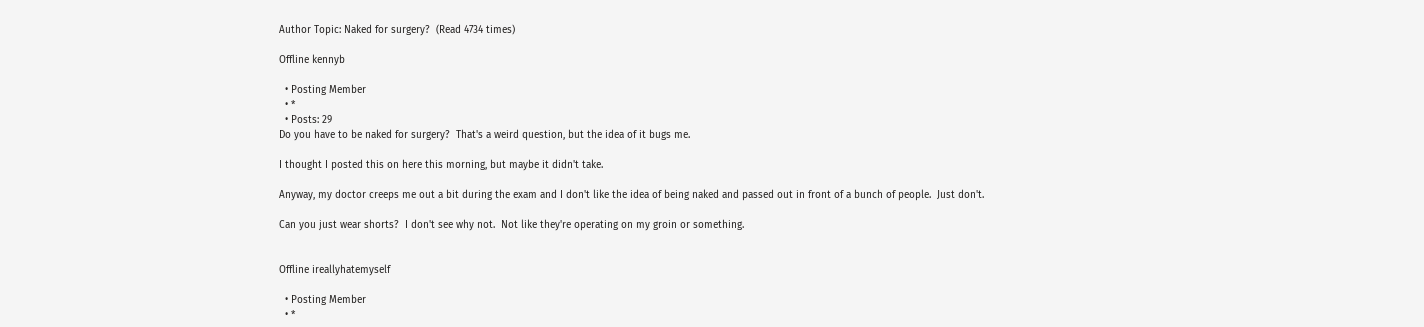Author Topic: Naked for surgery?  (Read 4734 times)

Offline kennyb

  • Posting Member
  • *
  • Posts: 29
Do you have to be naked for surgery?  That's a weird question, but the idea of it bugs me.

I thought I posted this on here this morning, but maybe it didn't take.

Anyway, my doctor creeps me out a bit during the exam and I don't like the idea of being naked and passed out in front of a bunch of people.  Just don't.

Can you just wear shorts?  I don't see why not.  Not like they're operating on my groin or something.


Offline ireallyhatemyself

  • Posting Member
  • *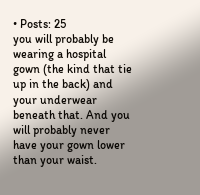• Posts: 25
you will probably be wearing a hospital gown (the kind that tie up in the back) and your underwear beneath that. And you will probably never have your gown lower than your waist.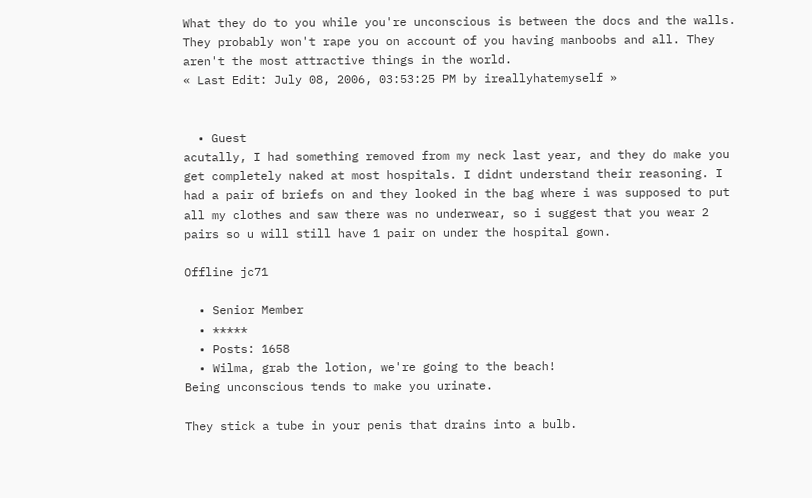What they do to you while you're unconscious is between the docs and the walls. They probably won't rape you on account of you having manboobs and all. They aren't the most attractive things in the world.
« Last Edit: July 08, 2006, 03:53:25 PM by ireallyhatemyself »


  • Guest
acutally, I had something removed from my neck last year, and they do make you get completely naked at most hospitals. I didnt understand their reasoning. I had a pair of briefs on and they looked in the bag where i was supposed to put all my clothes and saw there was no underwear, so i suggest that you wear 2 pairs so u will still have 1 pair on under the hospital gown.

Offline jc71

  • Senior Member
  • *****
  • Posts: 1658
  • Wilma, grab the lotion, we're going to the beach!
Being unconscious tends to make you urinate.

They stick a tube in your penis that drains into a bulb.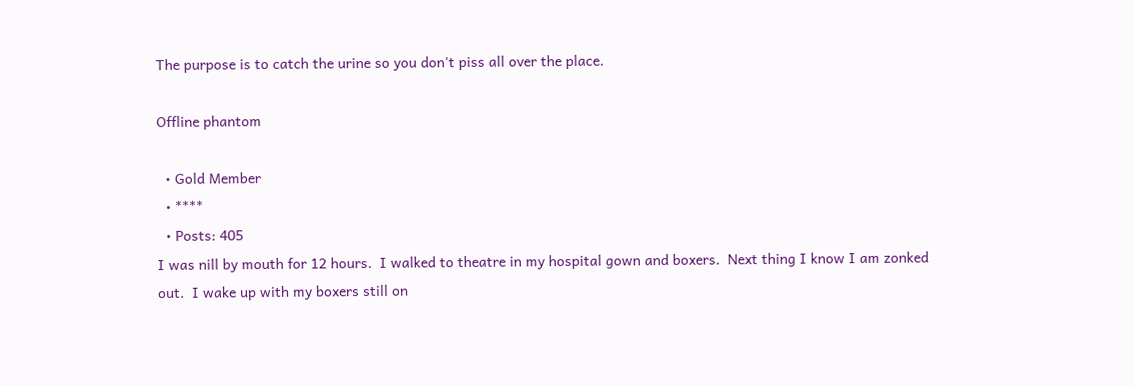The purpose is to catch the urine so you don't piss all over the place.

Offline phantom

  • Gold Member
  • ****
  • Posts: 405
I was nill by mouth for 12 hours.  I walked to theatre in my hospital gown and boxers.  Next thing I know I am zonked out.  I wake up with my boxers still on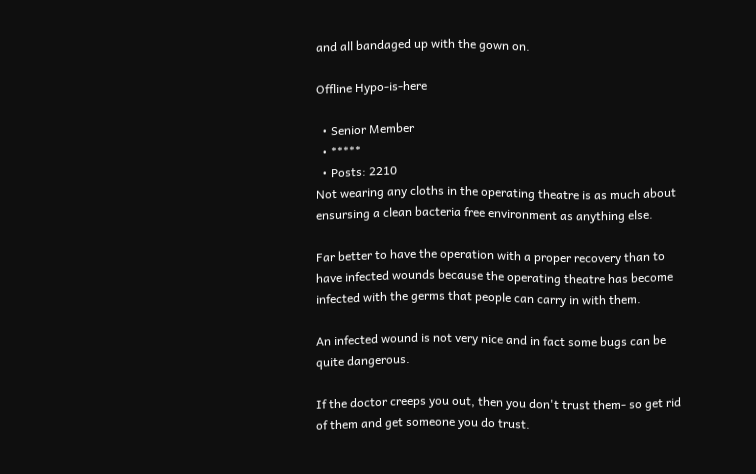and all bandaged up with the gown on.

Offline Hypo-is-here

  • Senior Member
  • *****
  • Posts: 2210
Not wearing any cloths in the operating theatre is as much about ensursing a clean bacteria free environment as anything else.

Far better to have the operation with a proper recovery than to have infected wounds because the operating theatre has become infected with the germs that people can carry in with them.

An infected wound is not very nice and in fact some bugs can be quite dangerous.

If the doctor creeps you out, then you don't trust them- so get rid of them and get someone you do trust.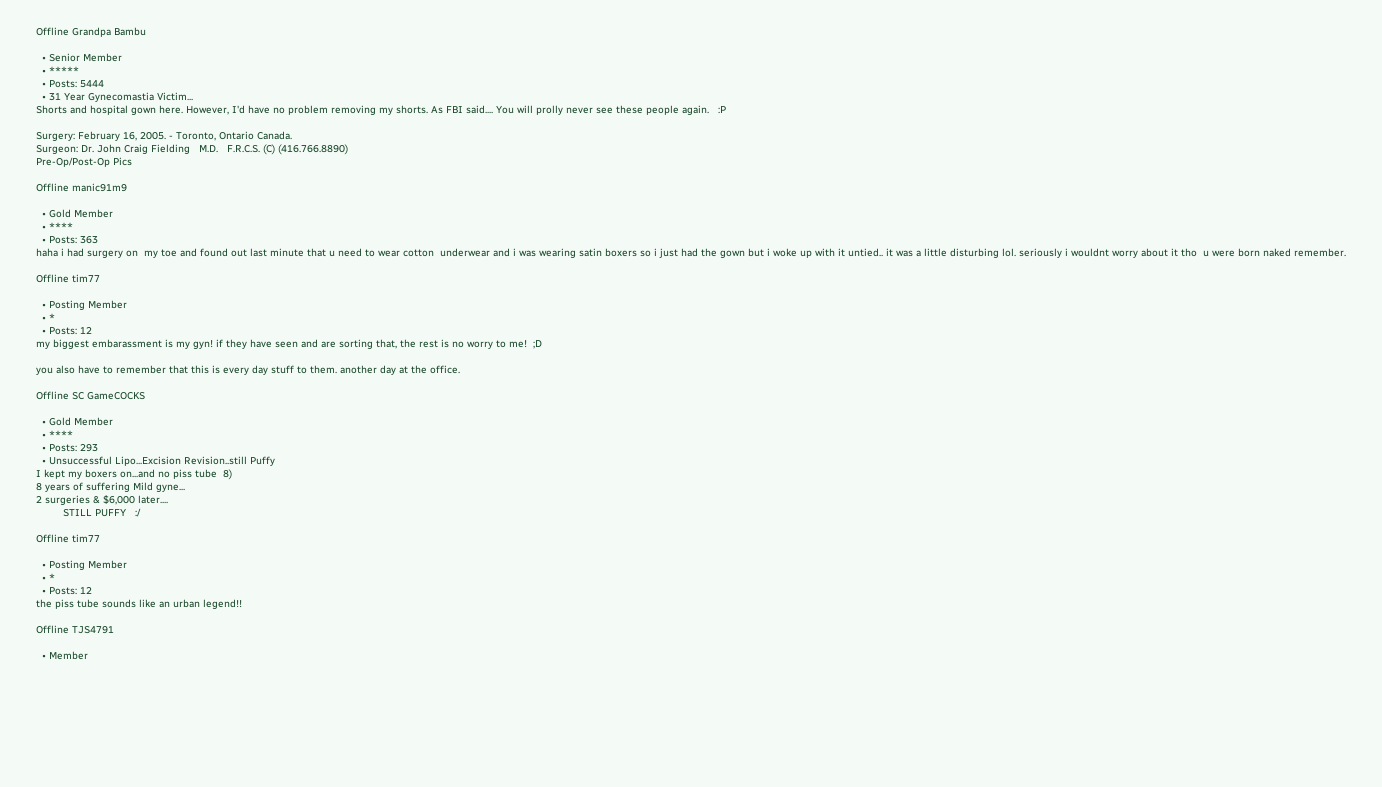Offline Grandpa Bambu

  • Senior Member
  • *****
  • Posts: 5444
  • 31 Year Gynecomastia Victim...
Shorts and hospital gown here. However, I'd have no problem removing my shorts. As FBI said.... You will prolly never see these people again.   :P

Surgery: February 16, 2005. - Toronto, Ontario Canada.
Surgeon: Dr. John Craig Fielding   M.D.   F.R.C.S. (C) (416.766.8890)
Pre-Op/Post-Op Pics

Offline manic91m9

  • Gold Member
  • ****
  • Posts: 363
haha i had surgery on  my toe and found out last minute that u need to wear cotton  underwear and i was wearing satin boxers so i just had the gown but i woke up with it untied.. it was a little disturbing lol. seriously i wouldnt worry about it tho  u were born naked remember.

Offline tim77

  • Posting Member
  • *
  • Posts: 12
my biggest embarassment is my gyn! if they have seen and are sorting that, the rest is no worry to me!  ;D

you also have to remember that this is every day stuff to them. another day at the office.

Offline SC GameCOCKS

  • Gold Member
  • ****
  • Posts: 293
  • Unsuccessful Lipo...Excision Revision..still Puffy
I kept my boxers on...and no piss tube  8)
8 years of suffering Mild gyne...
2 surgeries & $6,000 later....
         STILL PUFFY   :/

Offline tim77

  • Posting Member
  • *
  • Posts: 12
the piss tube sounds like an urban legend!!

Offline TJS4791

  • Member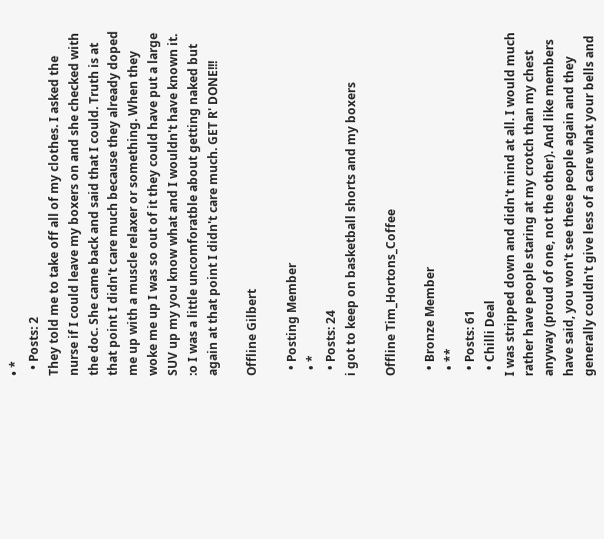• *
  • Posts: 2
They told me to take off all of my clothes. I asked the nurse if I could leave my boxers on and she checked with the doc. She came back and said that I could. Truth is at that point I didn't care much because they already doped me up with a muscle relaxer or something. When they woke me up I was so out of it they could have put a large SUV up my you know what and I wouldn't have known it. :o I was a little uncomforatble about getting naked but again at that point I didn't care much. GET R' DONE!!!

Offline Gilbert

  • Posting Member
  • *
  • Posts: 24
i got to keep on basketball shorts and my boxers

Offline Tim_Hortons_Coffee

  • Bronze Member
  • **
  • Posts: 61
  • Chilli Deal
I was stripped down and didn't mind at all. I would much rather have people staring at my crotch than my chest anyway (proud of one, not the other). And like members have said, you won't see these people again and they generally couldn't give less of a care what your bells and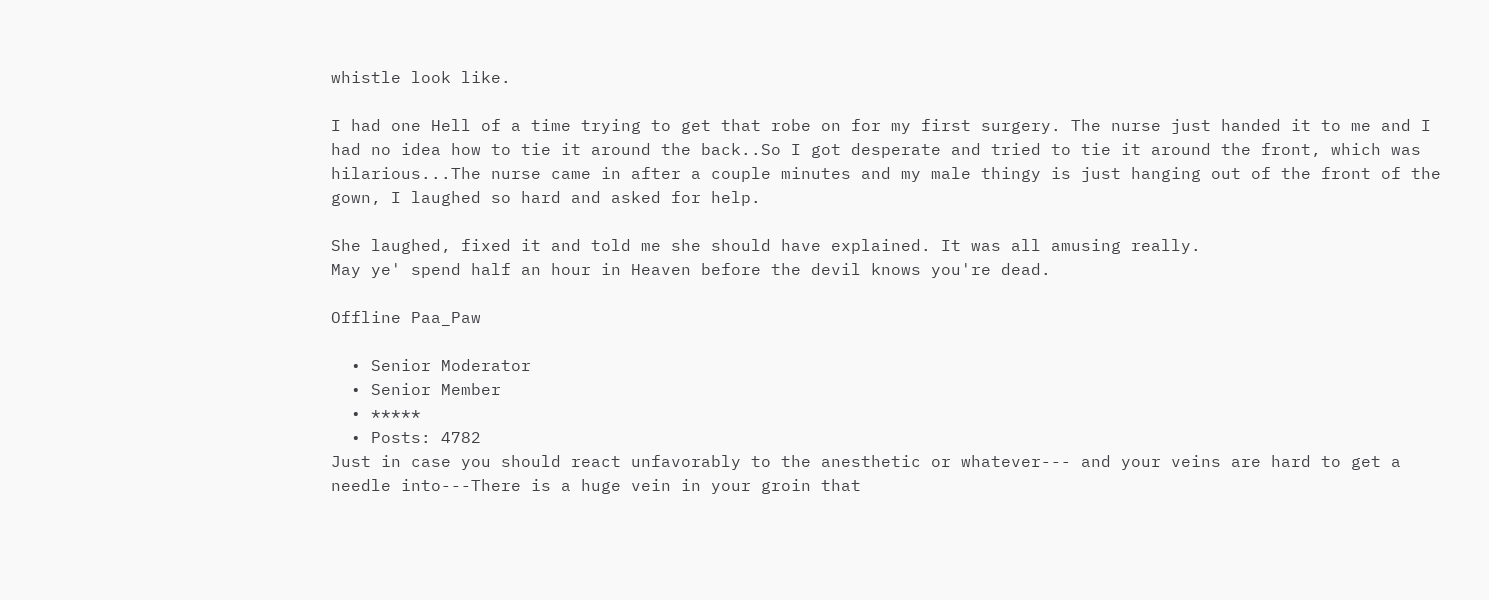whistle look like.

I had one Hell of a time trying to get that robe on for my first surgery. The nurse just handed it to me and I had no idea how to tie it around the back..So I got desperate and tried to tie it around the front, which was hilarious...The nurse came in after a couple minutes and my male thingy is just hanging out of the front of the gown, I laughed so hard and asked for help.

She laughed, fixed it and told me she should have explained. It was all amusing really.
May ye' spend half an hour in Heaven before the devil knows you're dead.

Offline Paa_Paw

  • Senior Moderator
  • Senior Member
  • *****
  • Posts: 4782
Just in case you should react unfavorably to the anesthetic or whatever--- and your veins are hard to get a needle into---There is a huge vein in your groin that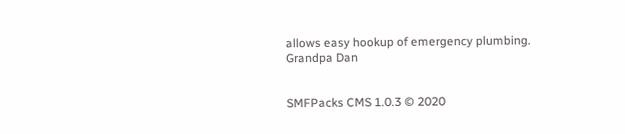allows easy hookup of emergency plumbing.
Grandpa Dan


SMFPacks CMS 1.0.3 © 2020